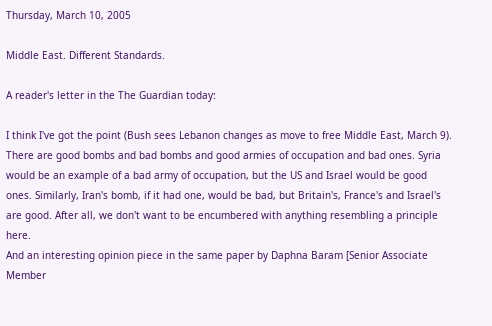Thursday, March 10, 2005

Middle East. Different Standards.

A reader's letter in the The Guardian today:

I think I've got the point (Bush sees Lebanon changes as move to free Middle East, March 9). There are good bombs and bad bombs and good armies of occupation and bad ones. Syria would be an example of a bad army of occupation, but the US and Israel would be good ones. Similarly, Iran's bomb, if it had one, would be bad, but Britain's, France's and Israel's are good. After all, we don't want to be encumbered with anything resembling a principle here.
And an interesting opinion piece in the same paper by Daphna Baram [Senior Associate Member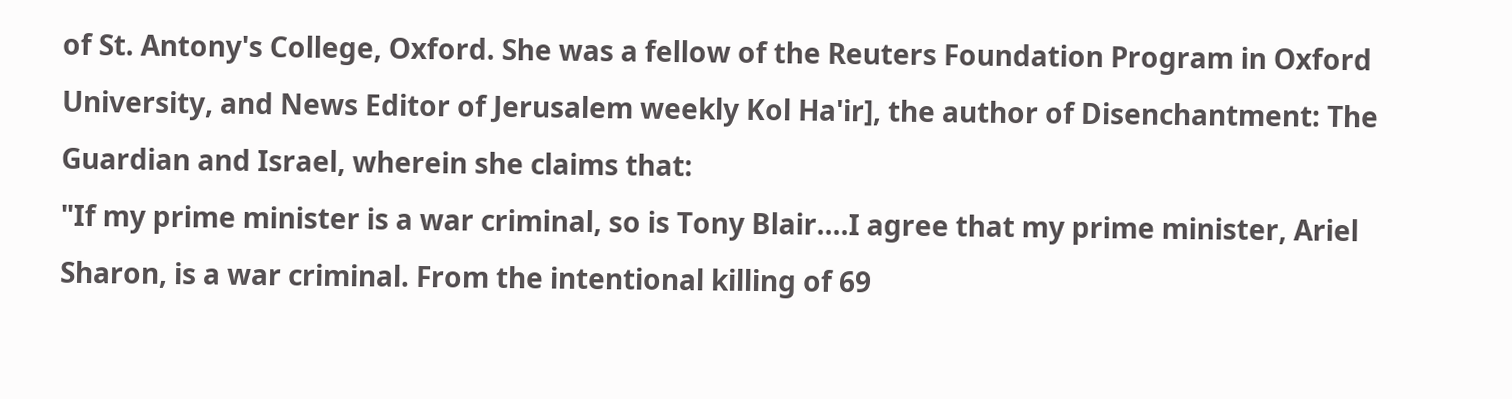of St. Antony's College, Oxford. She was a fellow of the Reuters Foundation Program in Oxford University, and News Editor of Jerusalem weekly Kol Ha'ir], the author of Disenchantment: The Guardian and Israel, wherein she claims that:
"If my prime minister is a war criminal, so is Tony Blair....I agree that my prime minister, Ariel Sharon, is a war criminal. From the intentional killing of 69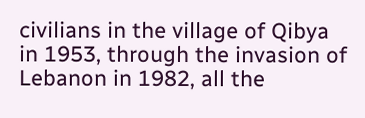civilians in the village of Qibya in 1953, through the invasion of Lebanon in 1982, all the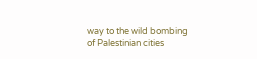way to the wild bombing of Palestinian cities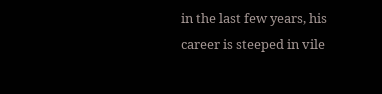in the last few years, his career is steeped in vile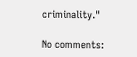criminality."

No comments: